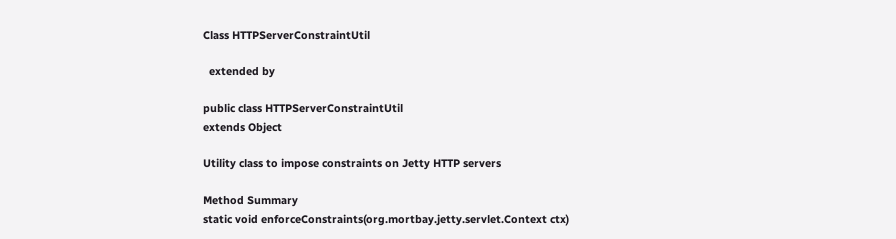Class HTTPServerConstraintUtil

  extended by

public class HTTPServerConstraintUtil
extends Object

Utility class to impose constraints on Jetty HTTP servers

Method Summary
static void enforceConstraints(org.mortbay.jetty.servlet.Context ctx)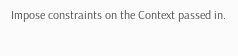Impose constraints on the Context passed in.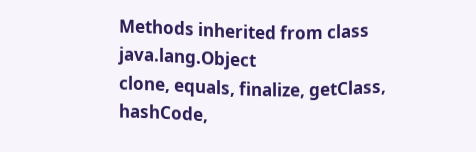Methods inherited from class java.lang.Object
clone, equals, finalize, getClass, hashCode,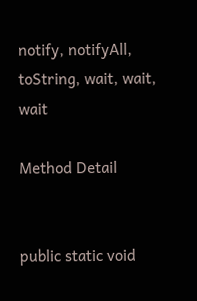notify, notifyAll, toString, wait, wait, wait

Method Detail


public static void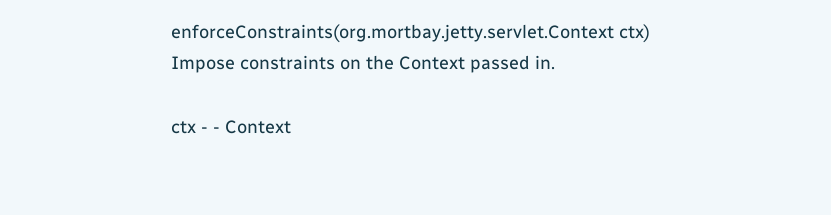enforceConstraints(org.mortbay.jetty.servlet.Context ctx)
Impose constraints on the Context passed in.

ctx - - Context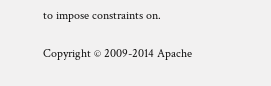to impose constraints on.

Copyright © 2009-2014 Apache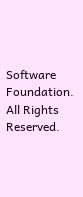Software Foundation. All Rights Reserved.